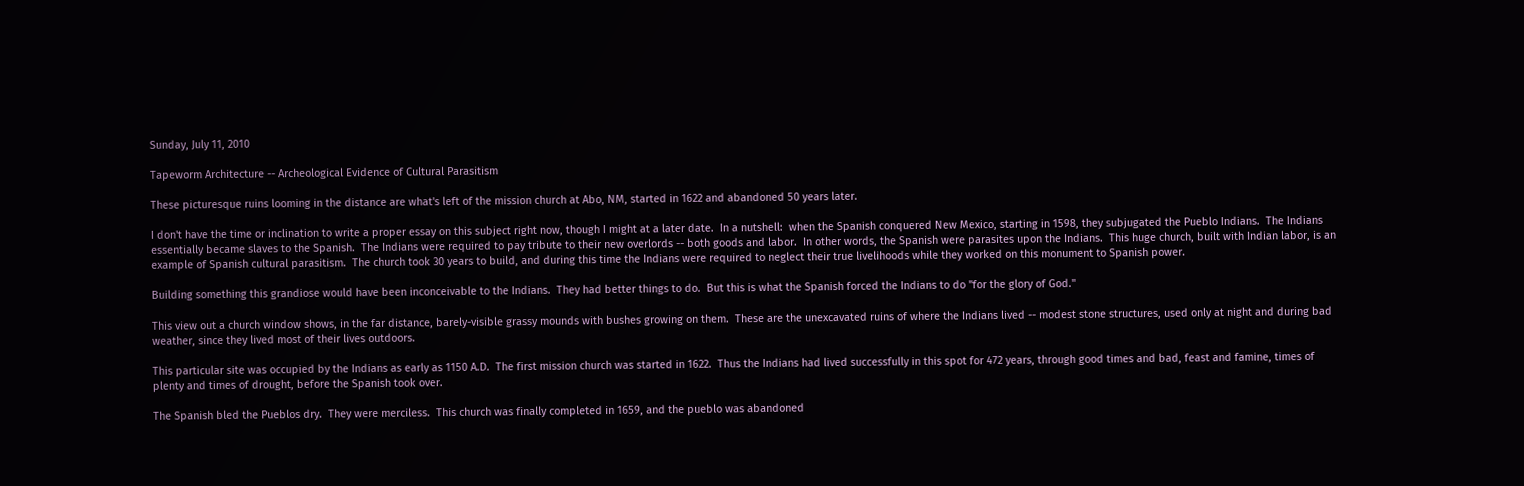Sunday, July 11, 2010

Tapeworm Architecture -- Archeological Evidence of Cultural Parasitism

These picturesque ruins looming in the distance are what's left of the mission church at Abo, NM, started in 1622 and abandoned 50 years later.

I don't have the time or inclination to write a proper essay on this subject right now, though I might at a later date.  In a nutshell:  when the Spanish conquered New Mexico, starting in 1598, they subjugated the Pueblo Indians.  The Indians essentially became slaves to the Spanish.  The Indians were required to pay tribute to their new overlords -- both goods and labor.  In other words, the Spanish were parasites upon the Indians.  This huge church, built with Indian labor, is an example of Spanish cultural parasitism.  The church took 30 years to build, and during this time the Indians were required to neglect their true livelihoods while they worked on this monument to Spanish power.

Building something this grandiose would have been inconceivable to the Indians.  They had better things to do.  But this is what the Spanish forced the Indians to do "for the glory of God."

This view out a church window shows, in the far distance, barely-visible grassy mounds with bushes growing on them.  These are the unexcavated ruins of where the Indians lived -- modest stone structures, used only at night and during bad weather, since they lived most of their lives outdoors.

This particular site was occupied by the Indians as early as 1150 A.D.  The first mission church was started in 1622.  Thus the Indians had lived successfully in this spot for 472 years, through good times and bad, feast and famine, times of plenty and times of drought, before the Spanish took over.

The Spanish bled the Pueblos dry.  They were merciless.  This church was finally completed in 1659, and the pueblo was abandoned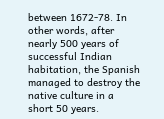between 1672-78. In other words, after nearly 500 years of successful Indian habitation, the Spanish managed to destroy the native culture in a short 50 years.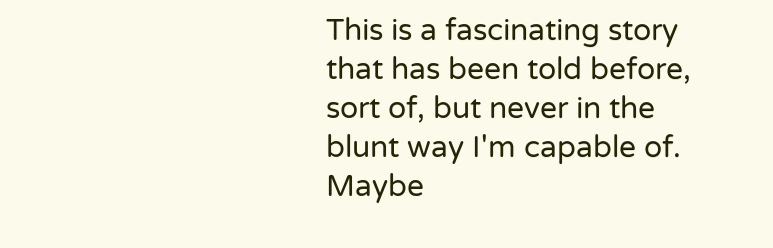This is a fascinating story that has been told before, sort of, but never in the blunt way I'm capable of.  Maybe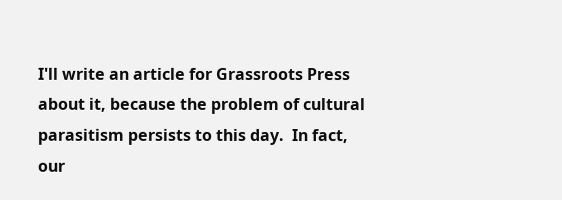I'll write an article for Grassroots Press about it, because the problem of cultural parasitism persists to this day.  In fact, our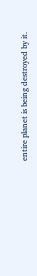entire planet is being destroyed by it.